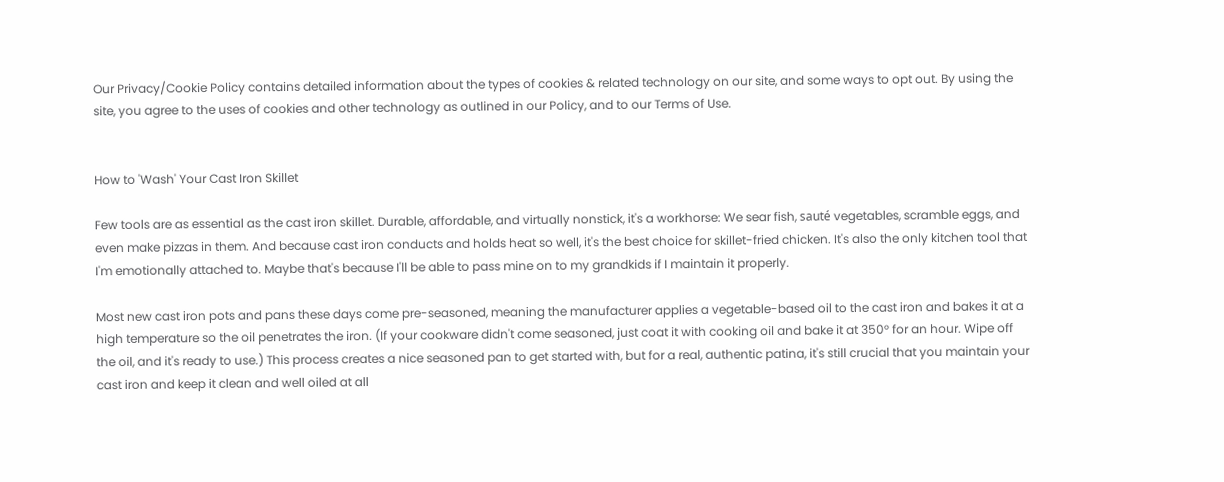Our Privacy/Cookie Policy contains detailed information about the types of cookies & related technology on our site, and some ways to opt out. By using the site, you agree to the uses of cookies and other technology as outlined in our Policy, and to our Terms of Use.


How to 'Wash' Your Cast Iron Skillet

Few tools are as essential as the cast iron skillet. Durable, affordable, and virtually nonstick, it's a workhorse: We sear fish, sauté vegetables, scramble eggs, and even make pizzas in them. And because cast iron conducts and holds heat so well, it's the best choice for skillet-fried chicken. It's also the only kitchen tool that I'm emotionally attached to. Maybe that's because I'll be able to pass mine on to my grandkids if I maintain it properly.

Most new cast iron pots and pans these days come pre-seasoned, meaning the manufacturer applies a vegetable-based oil to the cast iron and bakes it at a high temperature so the oil penetrates the iron. (If your cookware didn't come seasoned, just coat it with cooking oil and bake it at 350° for an hour. Wipe off the oil, and it's ready to use.) This process creates a nice seasoned pan to get started with, but for a real, authentic patina, it's still crucial that you maintain your cast iron and keep it clean and well oiled at all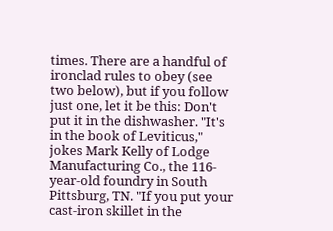times. There are a handful of ironclad rules to obey (see two below), but if you follow just one, let it be this: Don't put it in the dishwasher. "It's in the book of Leviticus," jokes Mark Kelly of Lodge Manufacturing Co., the 116-year-old foundry in South Pittsburg, TN. "If you put your cast-iron skillet in the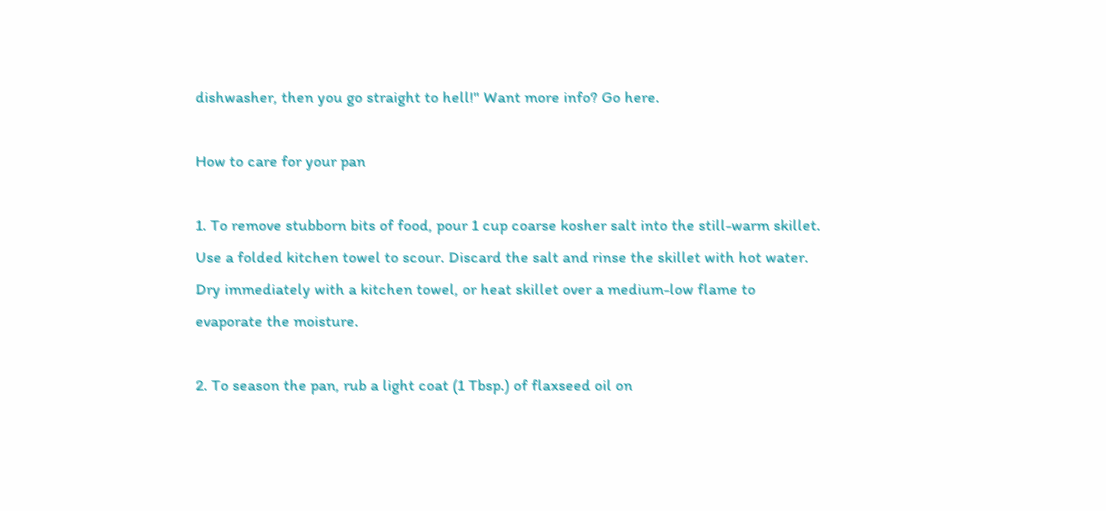dishwasher, then you go straight to hell!" Want more info? Go here.

How to care for your pan

1. To remove stubborn bits of food, pour 1 cup coarse kosher salt into the still-warm skillet. Use a folded kitchen towel to scour. Discard the salt and rinse the skillet with hot water. Dry immediately with a kitchen towel, or heat skillet over a medium-low flame to evaporate the moisture.

2. To season the pan, rub a light coat (1 Tbsp.) of flaxseed oil on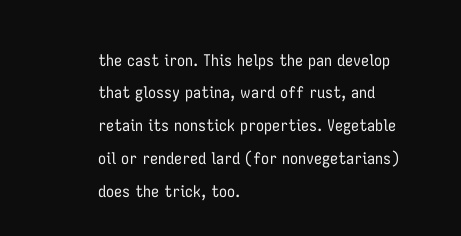the cast iron. This helps the pan develop that glossy patina, ward off rust, and retain its nonstick properties. Vegetable oil or rendered lard (for nonvegetarians) does the trick, too.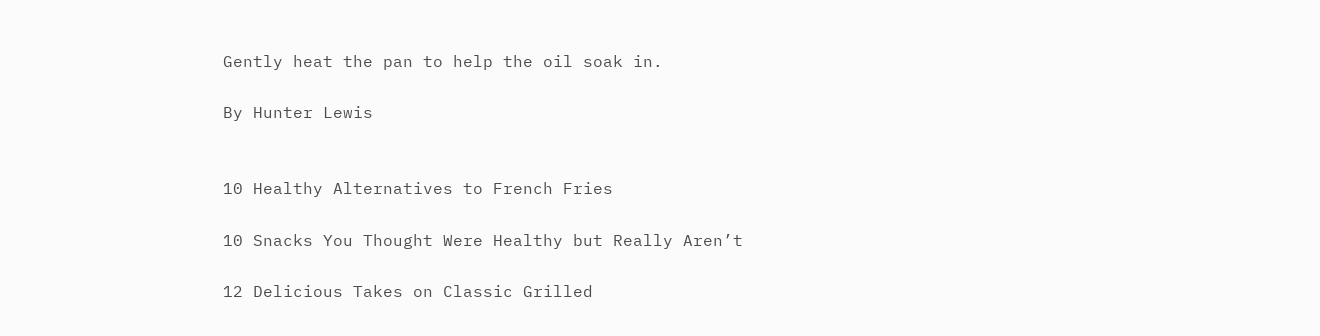Gently heat the pan to help the oil soak in.

By Hunter Lewis


10 Healthy Alternatives to French Fries

10 Snacks You Thought Were Healthy but Really Aren’t

12 Delicious Takes on Classic Grilled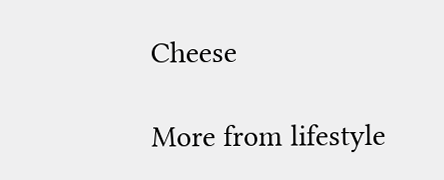Cheese

More from lifestyle